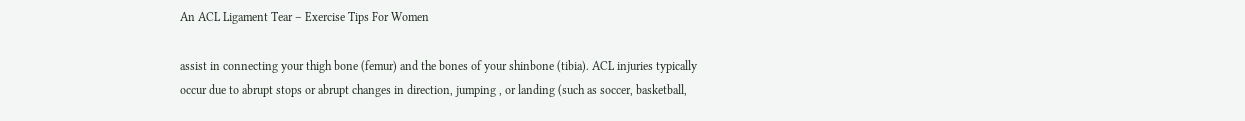An ACL Ligament Tear – Exercise Tips For Women

assist in connecting your thigh bone (femur) and the bones of your shinbone (tibia). ACL injuries typically occur due to abrupt stops or abrupt changes in direction, jumping , or landing (such as soccer, basketball,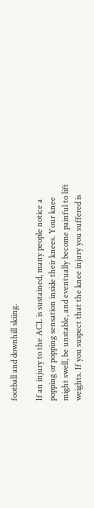football and downhill skiing.

If an injury to the ACL is sustained, many people notice a popping or popping sensation inside their knees. Your knee might swell, be unstable, and eventually become painful to lift weights. If you suspect that the knee injury you suffered is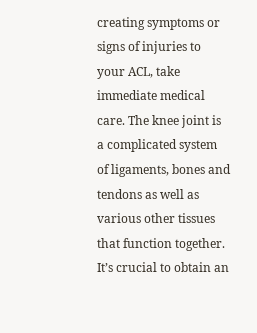creating symptoms or signs of injuries to your ACL, take immediate medical care. The knee joint is a complicated system of ligaments, bones and tendons as well as various other tissues that function together. It’s crucial to obtain an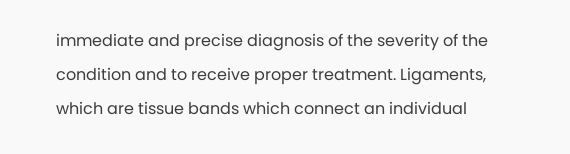immediate and precise diagnosis of the severity of the condition and to receive proper treatment. Ligaments, which are tissue bands which connect an individual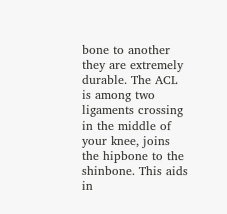bone to another they are extremely durable. The ACL is among two ligaments crossing in the middle of your knee, joins the hipbone to the shinbone. This aids in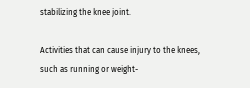stabilizing the knee joint.

Activities that can cause injury to the knees, such as running or weight-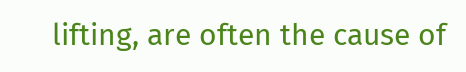lifting, are often the cause of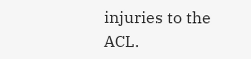injuries to the ACL.